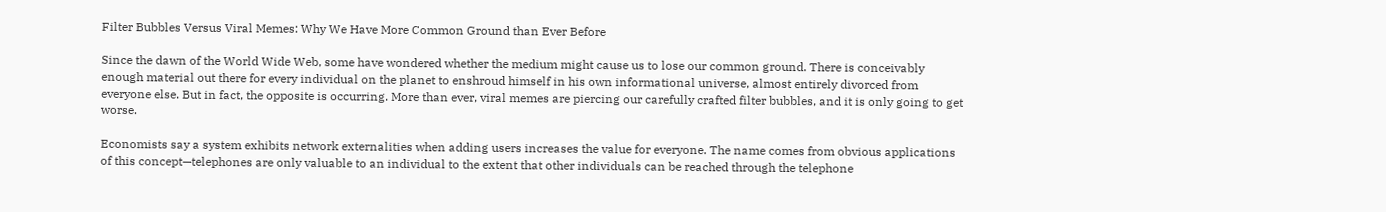Filter Bubbles Versus Viral Memes: Why We Have More Common Ground than Ever Before

Since the dawn of the World Wide Web, some have wondered whether the medium might cause us to lose our common ground. There is conceivably enough material out there for every individual on the planet to enshroud himself in his own informational universe, almost entirely divorced from everyone else. But in fact, the opposite is occurring. More than ever, viral memes are piercing our carefully crafted filter bubbles, and it is only going to get worse.

Economists say a system exhibits network externalities when adding users increases the value for everyone. The name comes from obvious applications of this concept—telephones are only valuable to an individual to the extent that other individuals can be reached through the telephone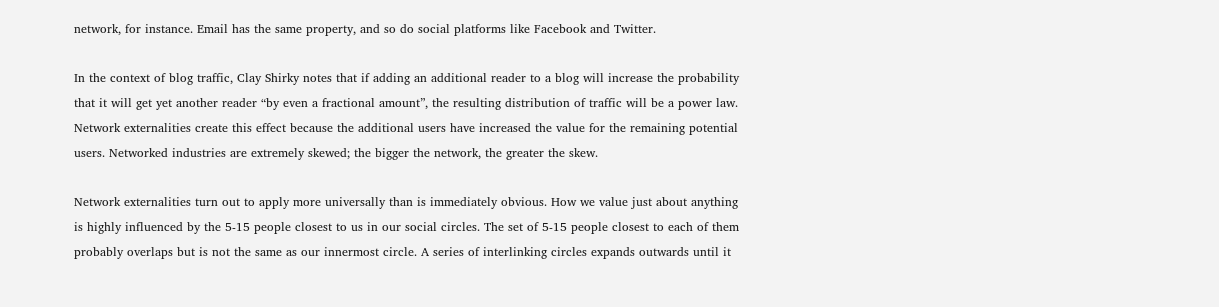network, for instance. Email has the same property, and so do social platforms like Facebook and Twitter.

In the context of blog traffic, Clay Shirky notes that if adding an additional reader to a blog will increase the probability that it will get yet another reader “by even a fractional amount”, the resulting distribution of traffic will be a power law. Network externalities create this effect because the additional users have increased the value for the remaining potential users. Networked industries are extremely skewed; the bigger the network, the greater the skew.

Network externalities turn out to apply more universally than is immediately obvious. How we value just about anything is highly influenced by the 5-15 people closest to us in our social circles. The set of 5-15 people closest to each of them probably overlaps but is not the same as our innermost circle. A series of interlinking circles expands outwards until it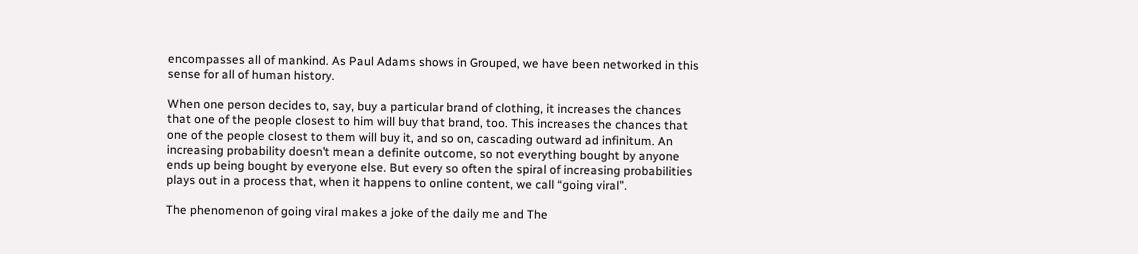encompasses all of mankind. As Paul Adams shows in Grouped, we have been networked in this sense for all of human history.

When one person decides to, say, buy a particular brand of clothing, it increases the chances that one of the people closest to him will buy that brand, too. This increases the chances that one of the people closest to them will buy it, and so on, cascading outward ad infinitum. An increasing probability doesn’t mean a definite outcome, so not everything bought by anyone ends up being bought by everyone else. But every so often the spiral of increasing probabilities plays out in a process that, when it happens to online content, we call “going viral”.

The phenomenon of going viral makes a joke of the daily me and The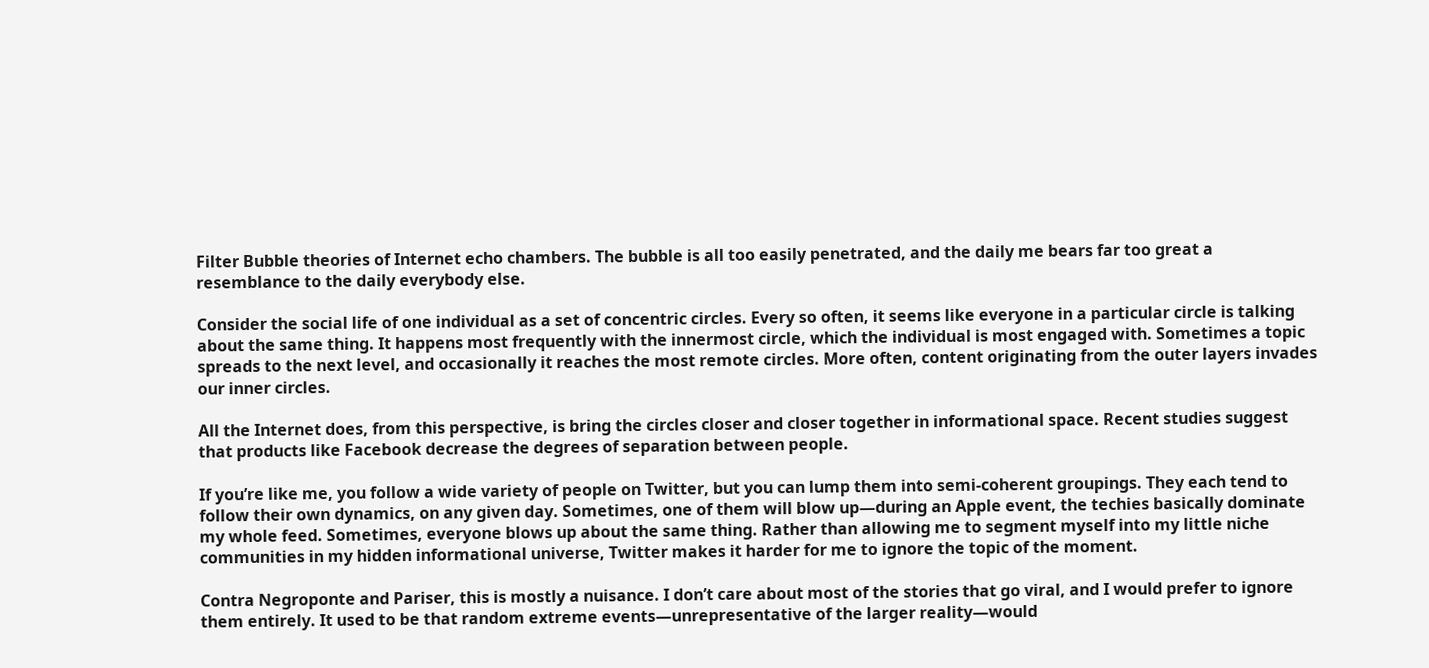Filter Bubble theories of Internet echo chambers. The bubble is all too easily penetrated, and the daily me bears far too great a resemblance to the daily everybody else.

Consider the social life of one individual as a set of concentric circles. Every so often, it seems like everyone in a particular circle is talking about the same thing. It happens most frequently with the innermost circle, which the individual is most engaged with. Sometimes a topic spreads to the next level, and occasionally it reaches the most remote circles. More often, content originating from the outer layers invades our inner circles.

All the Internet does, from this perspective, is bring the circles closer and closer together in informational space. Recent studies suggest that products like Facebook decrease the degrees of separation between people.

If you’re like me, you follow a wide variety of people on Twitter, but you can lump them into semi-coherent groupings. They each tend to follow their own dynamics, on any given day. Sometimes, one of them will blow up—during an Apple event, the techies basically dominate my whole feed. Sometimes, everyone blows up about the same thing. Rather than allowing me to segment myself into my little niche communities in my hidden informational universe, Twitter makes it harder for me to ignore the topic of the moment.

Contra Negroponte and Pariser, this is mostly a nuisance. I don’t care about most of the stories that go viral, and I would prefer to ignore them entirely. It used to be that random extreme events—unrepresentative of the larger reality—would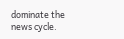dominate the news cycle.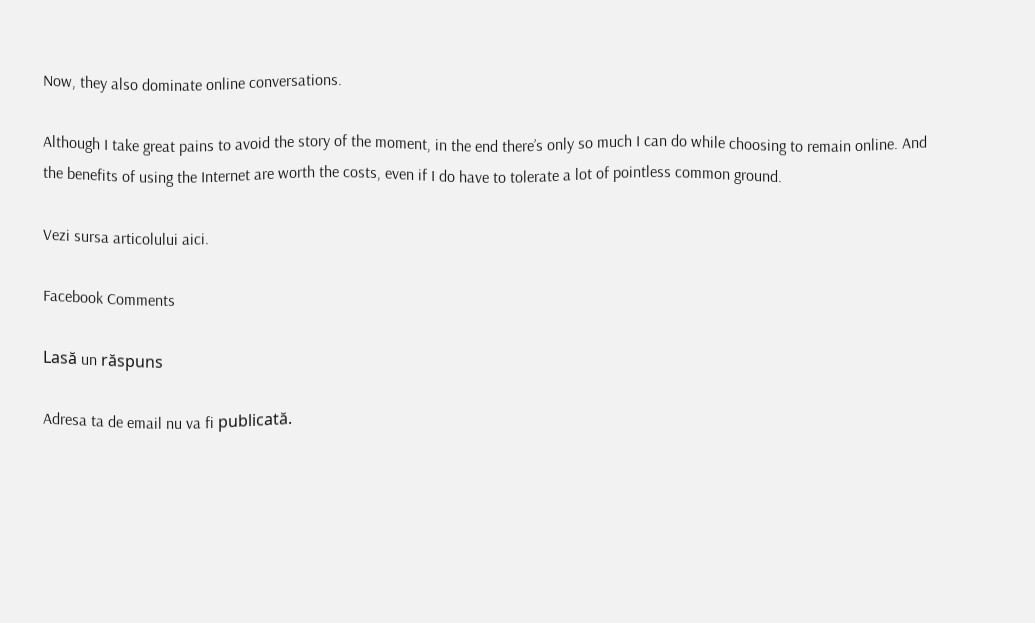Now, they also dominate online conversations.

Although I take great pains to avoid the story of the moment, in the end there’s only so much I can do while choosing to remain online. And the benefits of using the Internet are worth the costs, even if I do have to tolerate a lot of pointless common ground.

Vezi sursa articolului aici.

Facebook Comments

Lasă un răspuns

Adresa ta de email nu va fi publicată.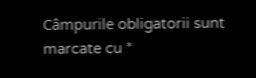Câmpurile obligatorii sunt marcate cu *